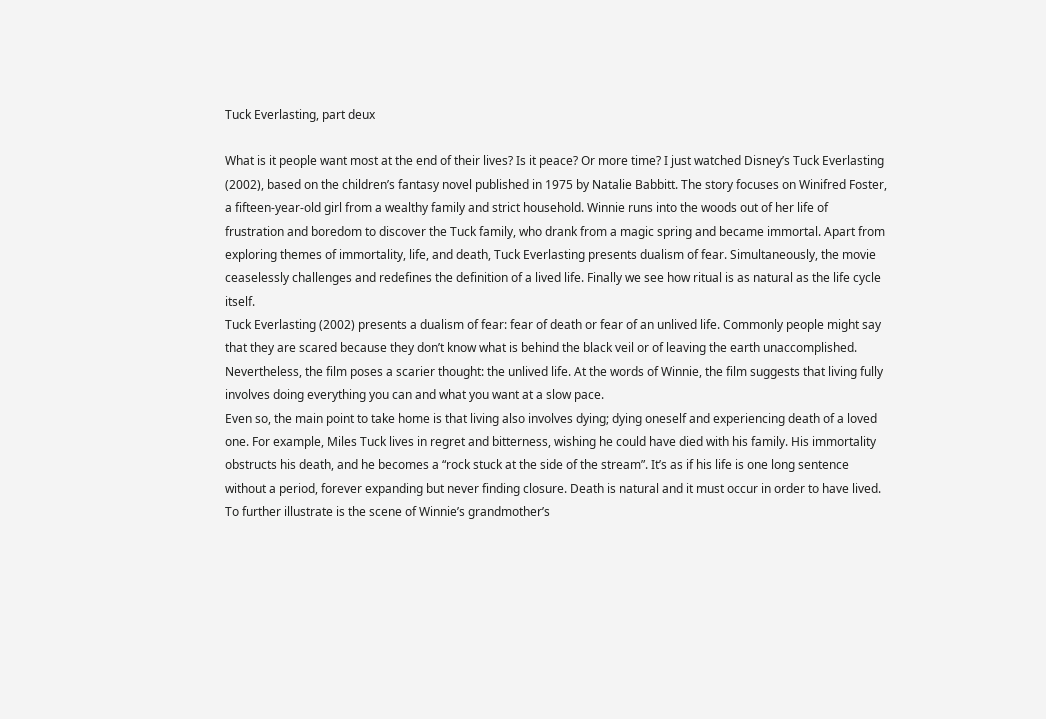Tuck Everlasting, part deux

What is it people want most at the end of their lives? Is it peace? Or more time? I just watched Disney’s Tuck Everlasting (2002), based on the children’s fantasy novel published in 1975 by Natalie Babbitt. The story focuses on Winifred Foster, a fifteen-year-old girl from a wealthy family and strict household. Winnie runs into the woods out of her life of frustration and boredom to discover the Tuck family, who drank from a magic spring and became immortal. Apart from exploring themes of immortality, life, and death, Tuck Everlasting presents dualism of fear. Simultaneously, the movie ceaselessly challenges and redefines the definition of a lived life. Finally we see how ritual is as natural as the life cycle itself.
Tuck Everlasting (2002) presents a dualism of fear: fear of death or fear of an unlived life. Commonly people might say that they are scared because they don’t know what is behind the black veil or of leaving the earth unaccomplished. Nevertheless, the film poses a scarier thought: the unlived life. At the words of Winnie, the film suggests that living fully involves doing everything you can and what you want at a slow pace.
Even so, the main point to take home is that living also involves dying; dying oneself and experiencing death of a loved one. For example, Miles Tuck lives in regret and bitterness, wishing he could have died with his family. His immortality obstructs his death, and he becomes a “rock stuck at the side of the stream”. It’s as if his life is one long sentence without a period, forever expanding but never finding closure. Death is natural and it must occur in order to have lived.
To further illustrate is the scene of Winnie’s grandmother’s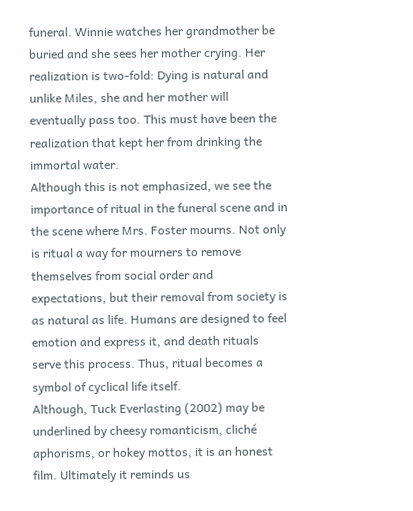funeral. Winnie watches her grandmother be buried and she sees her mother crying. Her realization is two-fold: Dying is natural and unlike Miles, she and her mother will eventually pass too. This must have been the realization that kept her from drinking the immortal water.
Although this is not emphasized, we see the importance of ritual in the funeral scene and in the scene where Mrs. Foster mourns. Not only is ritual a way for mourners to remove themselves from social order and expectations, but their removal from society is as natural as life. Humans are designed to feel emotion and express it, and death rituals serve this process. Thus, ritual becomes a symbol of cyclical life itself.
Although, Tuck Everlasting (2002) may be underlined by cheesy romanticism, cliché aphorisms, or hokey mottos, it is an honest film. Ultimately it reminds us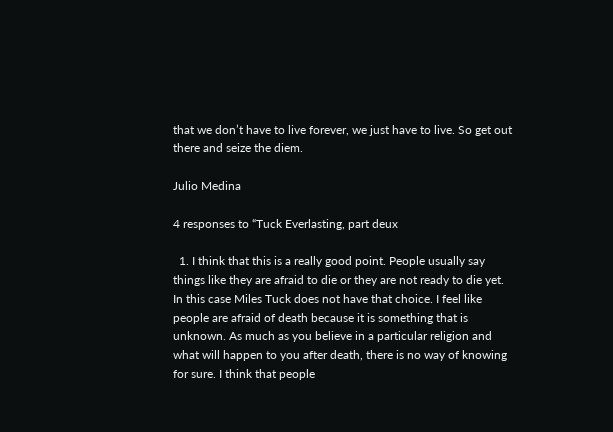that we don’t have to live forever, we just have to live. So get out there and seize the diem.

Julio Medina

4 responses to “Tuck Everlasting, part deux

  1. I think that this is a really good point. People usually say things like they are afraid to die or they are not ready to die yet. In this case Miles Tuck does not have that choice. I feel like people are afraid of death because it is something that is unknown. As much as you believe in a particular religion and what will happen to you after death, there is no way of knowing for sure. I think that people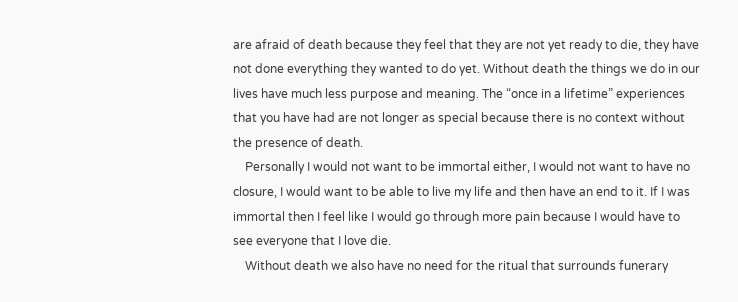are afraid of death because they feel that they are not yet ready to die, they have not done everything they wanted to do yet. Without death the things we do in our lives have much less purpose and meaning. The “once in a lifetime” experiences that you have had are not longer as special because there is no context without the presence of death.
    Personally I would not want to be immortal either, I would not want to have no closure, I would want to be able to live my life and then have an end to it. If I was immortal then I feel like I would go through more pain because I would have to see everyone that I love die.
    Without death we also have no need for the ritual that surrounds funerary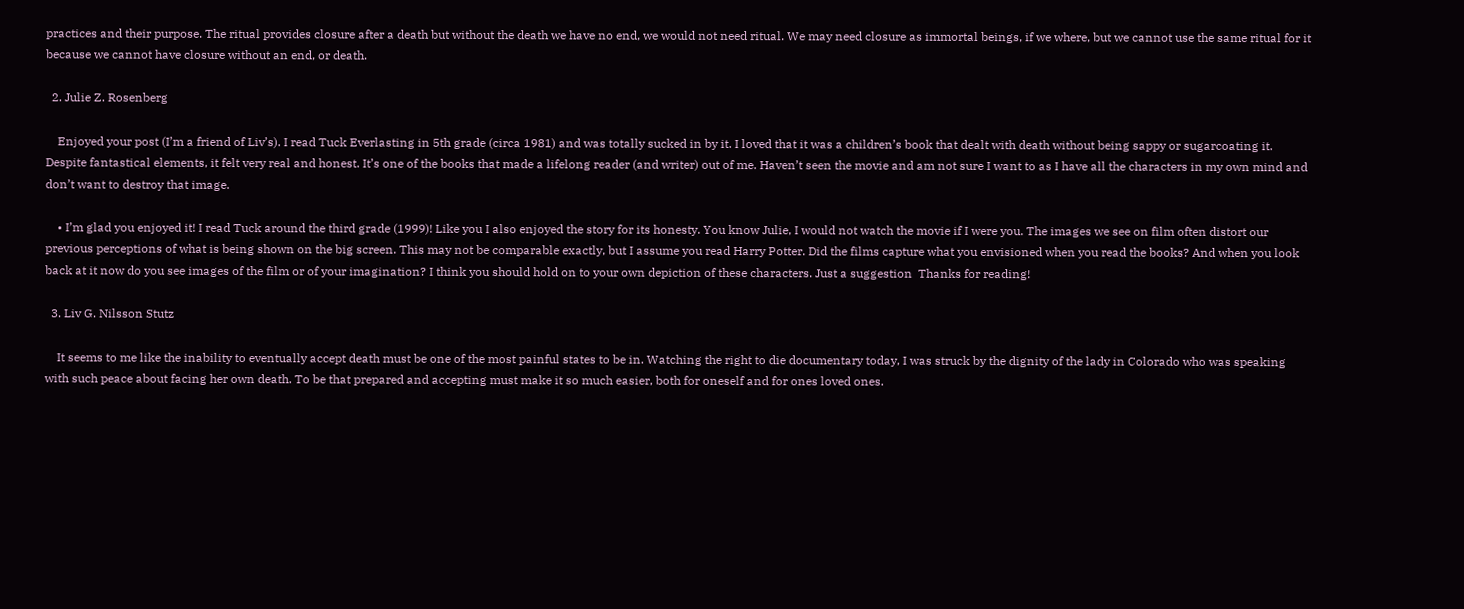practices and their purpose. The ritual provides closure after a death but without the death we have no end, we would not need ritual. We may need closure as immortal beings, if we where, but we cannot use the same ritual for it because we cannot have closure without an end, or death.

  2. Julie Z. Rosenberg

    Enjoyed your post (I’m a friend of Liv’s). I read Tuck Everlasting in 5th grade (circa 1981) and was totally sucked in by it. I loved that it was a children’s book that dealt with death without being sappy or sugarcoating it. Despite fantastical elements, it felt very real and honest. It’s one of the books that made a lifelong reader (and writer) out of me. Haven’t seen the movie and am not sure I want to as I have all the characters in my own mind and don’t want to destroy that image.

    • I’m glad you enjoyed it! I read Tuck around the third grade (1999)! Like you I also enjoyed the story for its honesty. You know Julie, I would not watch the movie if I were you. The images we see on film often distort our previous perceptions of what is being shown on the big screen. This may not be comparable exactly, but I assume you read Harry Potter. Did the films capture what you envisioned when you read the books? And when you look back at it now do you see images of the film or of your imagination? I think you should hold on to your own depiction of these characters. Just a suggestion  Thanks for reading!

  3. Liv G. Nilsson Stutz

    It seems to me like the inability to eventually accept death must be one of the most painful states to be in. Watching the right to die documentary today, I was struck by the dignity of the lady in Colorado who was speaking with such peace about facing her own death. To be that prepared and accepting must make it so much easier, both for oneself and for ones loved ones.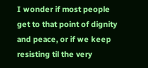I wonder if most people get to that point of dignity and peace, or if we keep resisting til the very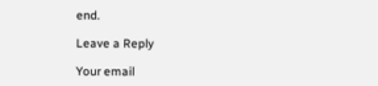end.

Leave a Reply

Your email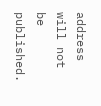address will not be published.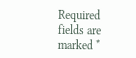Required fields are marked *